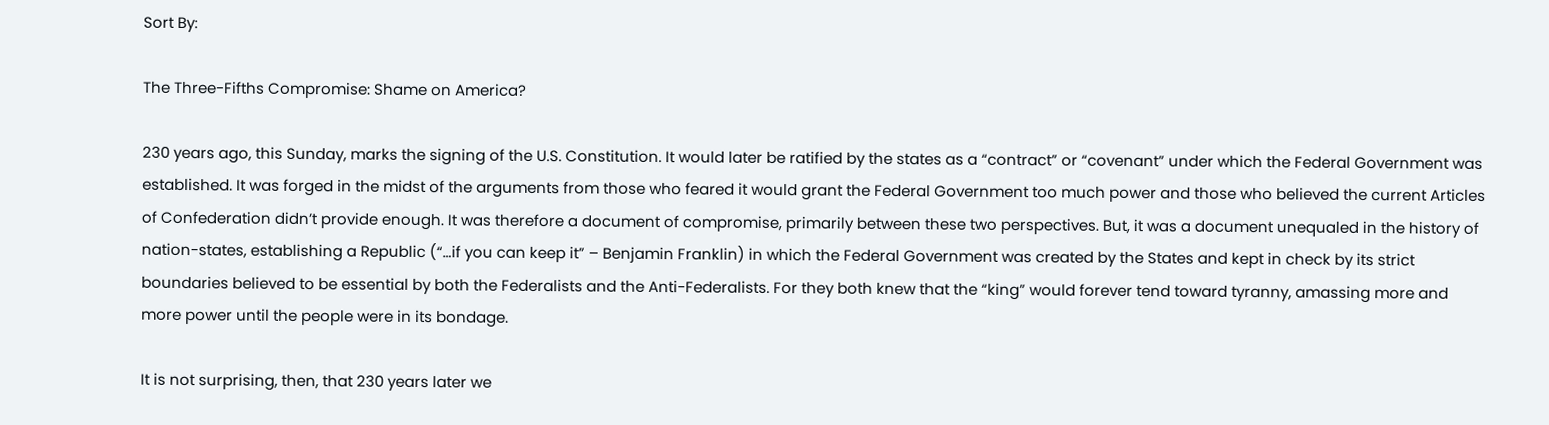Sort By:

The Three-Fifths Compromise: Shame on America?

230 years ago, this Sunday, marks the signing of the U.S. Constitution. It would later be ratified by the states as a “contract” or “covenant” under which the Federal Government was established. It was forged in the midst of the arguments from those who feared it would grant the Federal Government too much power and those who believed the current Articles of Confederation didn’t provide enough. It was therefore a document of compromise, primarily between these two perspectives. But, it was a document unequaled in the history of nation-states, establishing a Republic (“…if you can keep it” – Benjamin Franklin) in which the Federal Government was created by the States and kept in check by its strict boundaries believed to be essential by both the Federalists and the Anti-Federalists. For they both knew that the “king” would forever tend toward tyranny, amassing more and more power until the people were in its bondage.

It is not surprising, then, that 230 years later we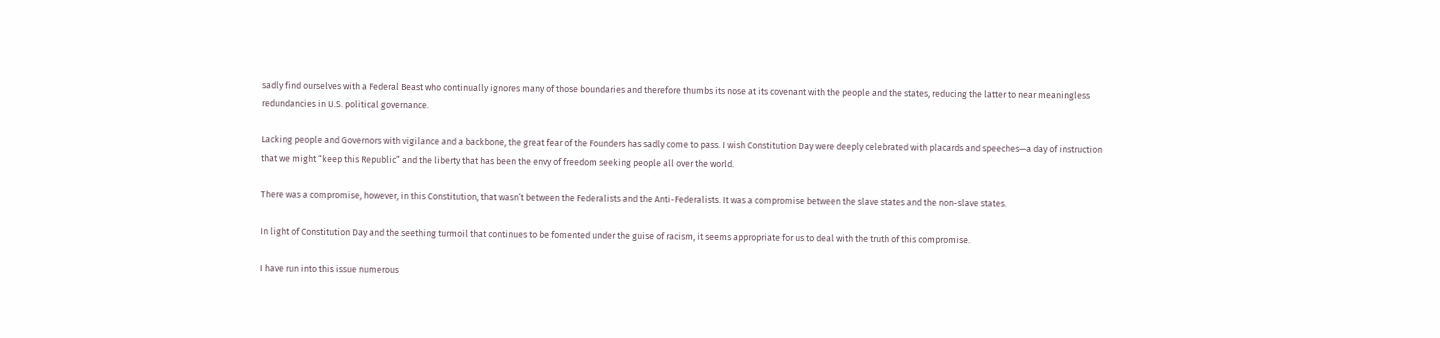sadly find ourselves with a Federal Beast who continually ignores many of those boundaries and therefore thumbs its nose at its covenant with the people and the states, reducing the latter to near meaningless redundancies in U.S. political governance.

Lacking people and Governors with vigilance and a backbone, the great fear of the Founders has sadly come to pass. I wish Constitution Day were deeply celebrated with placards and speeches—a day of instruction that we might “keep this Republic” and the liberty that has been the envy of freedom seeking people all over the world.

There was a compromise, however, in this Constitution, that wasn’t between the Federalists and the Anti-Federalists. It was a compromise between the slave states and the non-slave states.

In light of Constitution Day and the seething turmoil that continues to be fomented under the guise of racism, it seems appropriate for us to deal with the truth of this compromise.

I have run into this issue numerous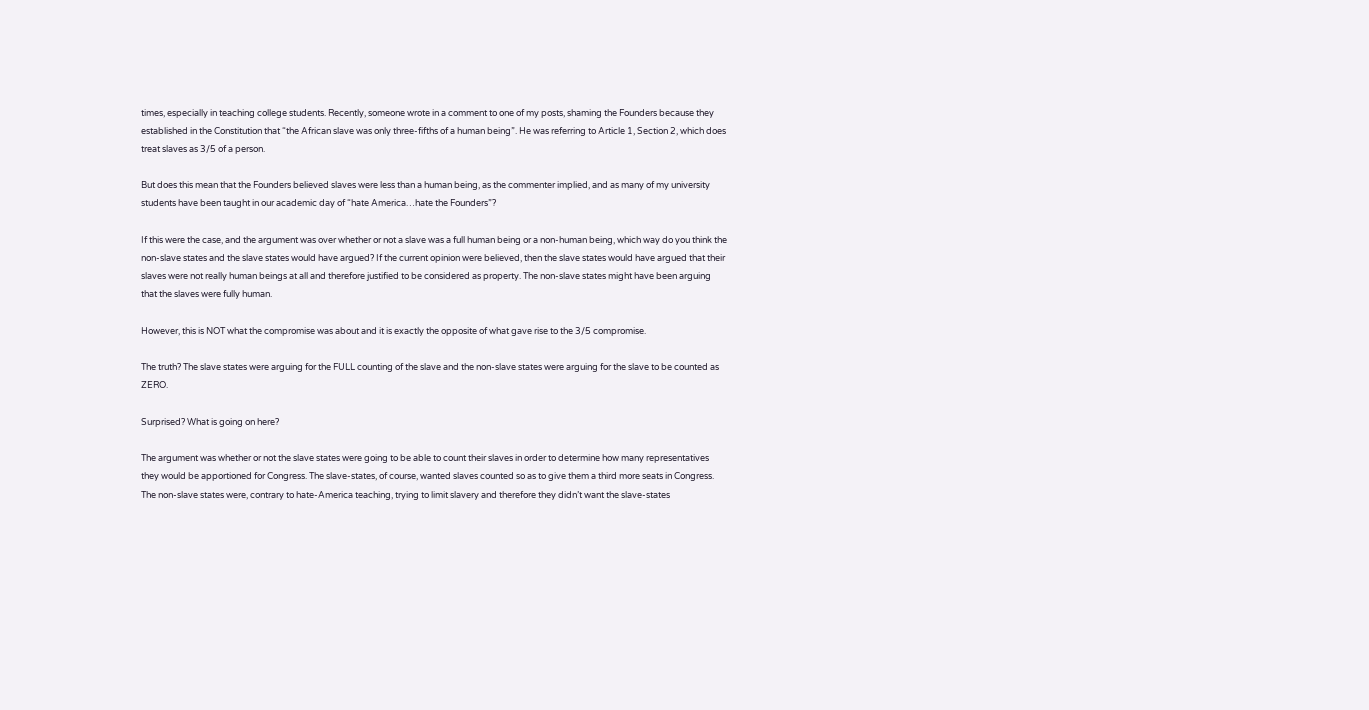times, especially in teaching college students. Recently, someone wrote in a comment to one of my posts, shaming the Founders because they established in the Constitution that “the African slave was only three-fifths of a human being”. He was referring to Article 1, Section 2, which does treat slaves as 3/5 of a person.

But does this mean that the Founders believed slaves were less than a human being, as the commenter implied, and as many of my university students have been taught in our academic day of “hate America…hate the Founders”?

If this were the case, and the argument was over whether or not a slave was a full human being or a non-human being, which way do you think the non-slave states and the slave states would have argued? If the current opinion were believed, then the slave states would have argued that their slaves were not really human beings at all and therefore justified to be considered as property. The non-slave states might have been arguing that the slaves were fully human.

However, this is NOT what the compromise was about and it is exactly the opposite of what gave rise to the 3/5 compromise.

The truth? The slave states were arguing for the FULL counting of the slave and the non-slave states were arguing for the slave to be counted as ZERO.

Surprised? What is going on here?

The argument was whether or not the slave states were going to be able to count their slaves in order to determine how many representatives they would be apportioned for Congress. The slave-states, of course, wanted slaves counted so as to give them a third more seats in Congress. The non-slave states were, contrary to hate-America teaching, trying to limit slavery and therefore they didn’t want the slave-states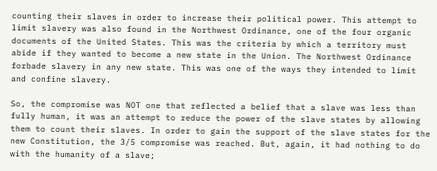counting their slaves in order to increase their political power. This attempt to limit slavery was also found in the Northwest Ordinance, one of the four organic documents of the United States. This was the criteria by which a territory must abide if they wanted to become a new state in the Union. The Northwest Ordinance forbade slavery in any new state. This was one of the ways they intended to limit and confine slavery.

So, the compromise was NOT one that reflected a belief that a slave was less than fully human, it was an attempt to reduce the power of the slave states by allowing them to count their slaves. In order to gain the support of the slave states for the new Constitution, the 3/5 compromise was reached. But, again, it had nothing to do with the humanity of a slave;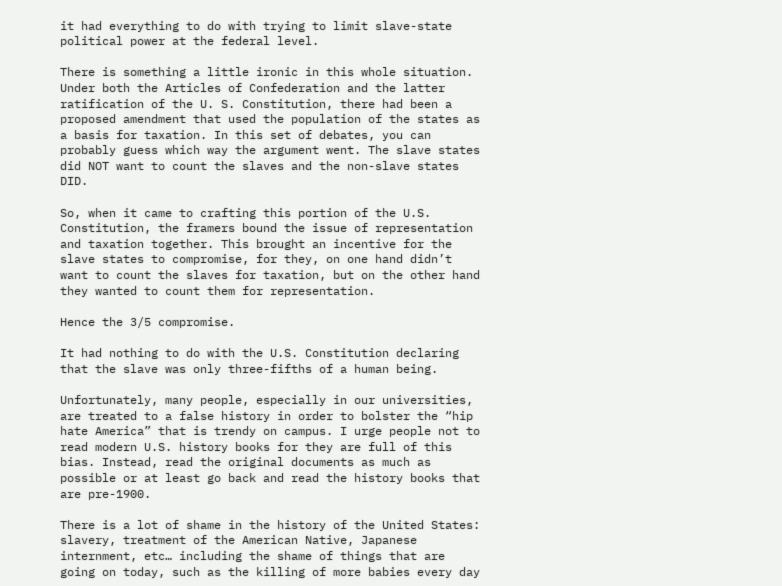it had everything to do with trying to limit slave-state political power at the federal level.

There is something a little ironic in this whole situation. Under both the Articles of Confederation and the latter ratification of the U. S. Constitution, there had been a proposed amendment that used the population of the states as a basis for taxation. In this set of debates, you can probably guess which way the argument went. The slave states did NOT want to count the slaves and the non-slave states DID.

So, when it came to crafting this portion of the U.S. Constitution, the framers bound the issue of representation and taxation together. This brought an incentive for the slave states to compromise, for they, on one hand didn’t want to count the slaves for taxation, but on the other hand they wanted to count them for representation.

Hence the 3/5 compromise.

It had nothing to do with the U.S. Constitution declaring that the slave was only three-fifths of a human being.

Unfortunately, many people, especially in our universities, are treated to a false history in order to bolster the “hip hate America” that is trendy on campus. I urge people not to read modern U.S. history books for they are full of this bias. Instead, read the original documents as much as possible or at least go back and read the history books that are pre-1900.

There is a lot of shame in the history of the United States: slavery, treatment of the American Native, Japanese internment, etc… including the shame of things that are going on today, such as the killing of more babies every day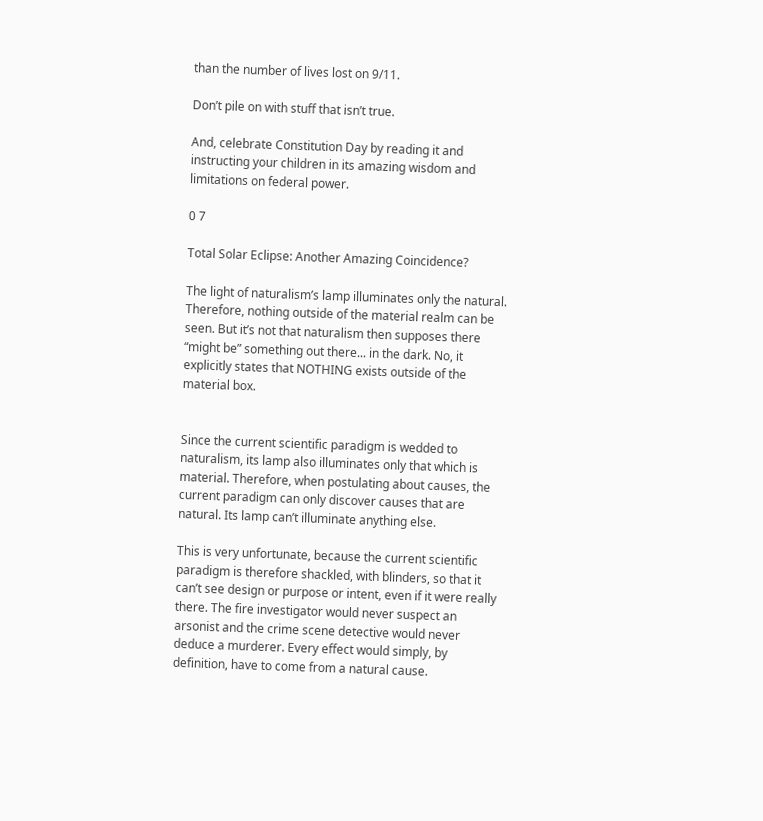than the number of lives lost on 9/11.

Don’t pile on with stuff that isn’t true.

And, celebrate Constitution Day by reading it and instructing your children in its amazing wisdom and limitations on federal power.

0 7

Total Solar Eclipse: Another Amazing Coincidence?

The light of naturalism’s lamp illuminates only the natural. Therefore, nothing outside of the material realm can be seen. But it’s not that naturalism then supposes there “might be” something out there... in the dark. No, it explicitly states that NOTHING exists outside of the material box.


Since the current scientific paradigm is wedded to naturalism, its lamp also illuminates only that which is material. Therefore, when postulating about causes, the current paradigm can only discover causes that are natural. Its lamp can’t illuminate anything else.

This is very unfortunate, because the current scientific paradigm is therefore shackled, with blinders, so that it can’t see design or purpose or intent, even if it were really there. The fire investigator would never suspect an arsonist and the crime scene detective would never deduce a murderer. Every effect would simply, by definition, have to come from a natural cause.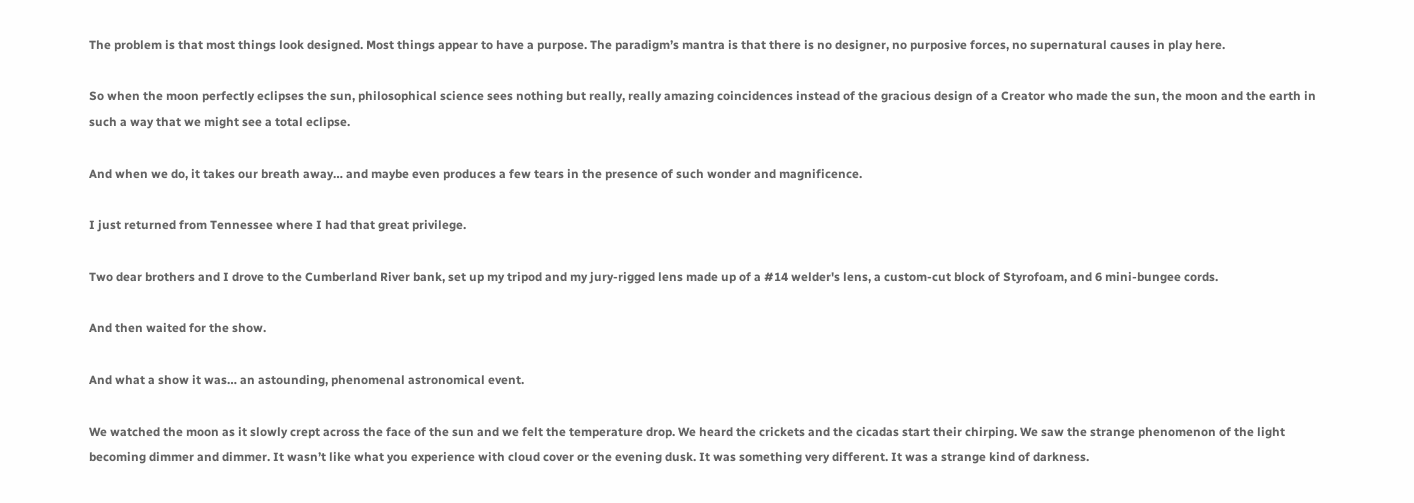The problem is that most things look designed. Most things appear to have a purpose. The paradigm’s mantra is that there is no designer, no purposive forces, no supernatural causes in play here.

So when the moon perfectly eclipses the sun, philosophical science sees nothing but really, really amazing coincidences instead of the gracious design of a Creator who made the sun, the moon and the earth in such a way that we might see a total eclipse.

And when we do, it takes our breath away… and maybe even produces a few tears in the presence of such wonder and magnificence.

I just returned from Tennessee where I had that great privilege.

Two dear brothers and I drove to the Cumberland River bank, set up my tripod and my jury-rigged lens made up of a #14 welder's lens, a custom-cut block of Styrofoam, and 6 mini-bungee cords.

And then waited for the show.

And what a show it was… an astounding, phenomenal astronomical event.

We watched the moon as it slowly crept across the face of the sun and we felt the temperature drop. We heard the crickets and the cicadas start their chirping. We saw the strange phenomenon of the light becoming dimmer and dimmer. It wasn’t like what you experience with cloud cover or the evening dusk. It was something very different. It was a strange kind of darkness.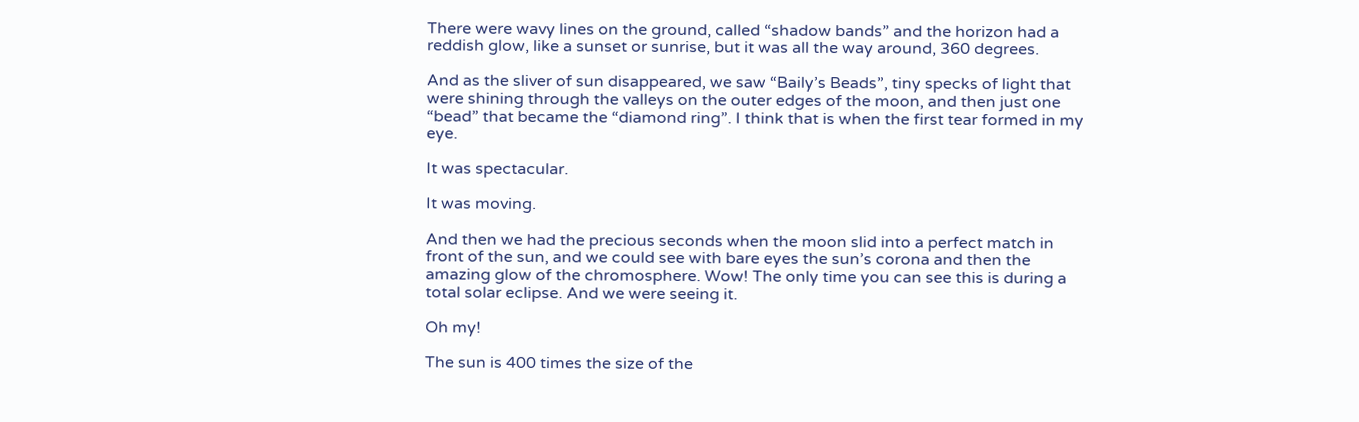There were wavy lines on the ground, called “shadow bands” and the horizon had a reddish glow, like a sunset or sunrise, but it was all the way around, 360 degrees.

And as the sliver of sun disappeared, we saw “Baily’s Beads”, tiny specks of light that were shining through the valleys on the outer edges of the moon, and then just one “bead” that became the “diamond ring”. I think that is when the first tear formed in my eye.

It was spectacular.

It was moving.

And then we had the precious seconds when the moon slid into a perfect match in front of the sun, and we could see with bare eyes the sun’s corona and then the amazing glow of the chromosphere. Wow! The only time you can see this is during a total solar eclipse. And we were seeing it.

Oh my!

The sun is 400 times the size of the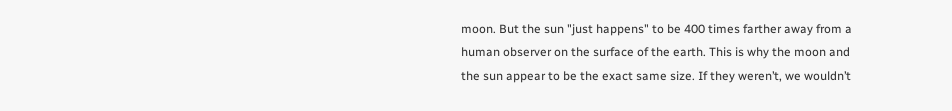moon. But the sun "just happens" to be 400 times farther away from a human observer on the surface of the earth. This is why the moon and the sun appear to be the exact same size. If they weren’t, we wouldn’t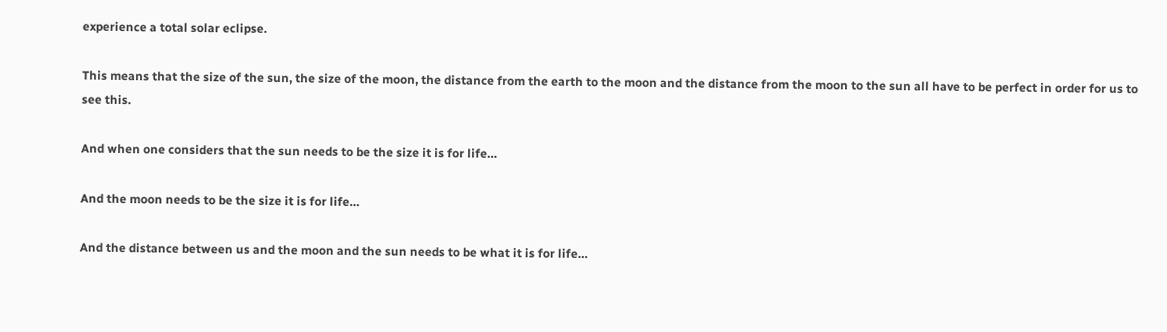experience a total solar eclipse.

This means that the size of the sun, the size of the moon, the distance from the earth to the moon and the distance from the moon to the sun all have to be perfect in order for us to see this.

And when one considers that the sun needs to be the size it is for life…

And the moon needs to be the size it is for life…

And the distance between us and the moon and the sun needs to be what it is for life…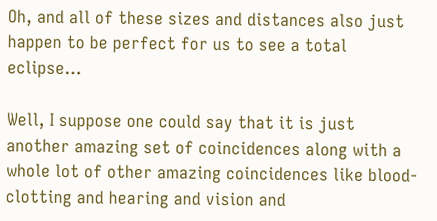Oh, and all of these sizes and distances also just happen to be perfect for us to see a total eclipse…

Well, I suppose one could say that it is just another amazing set of coincidences along with a whole lot of other amazing coincidences like blood-clotting and hearing and vision and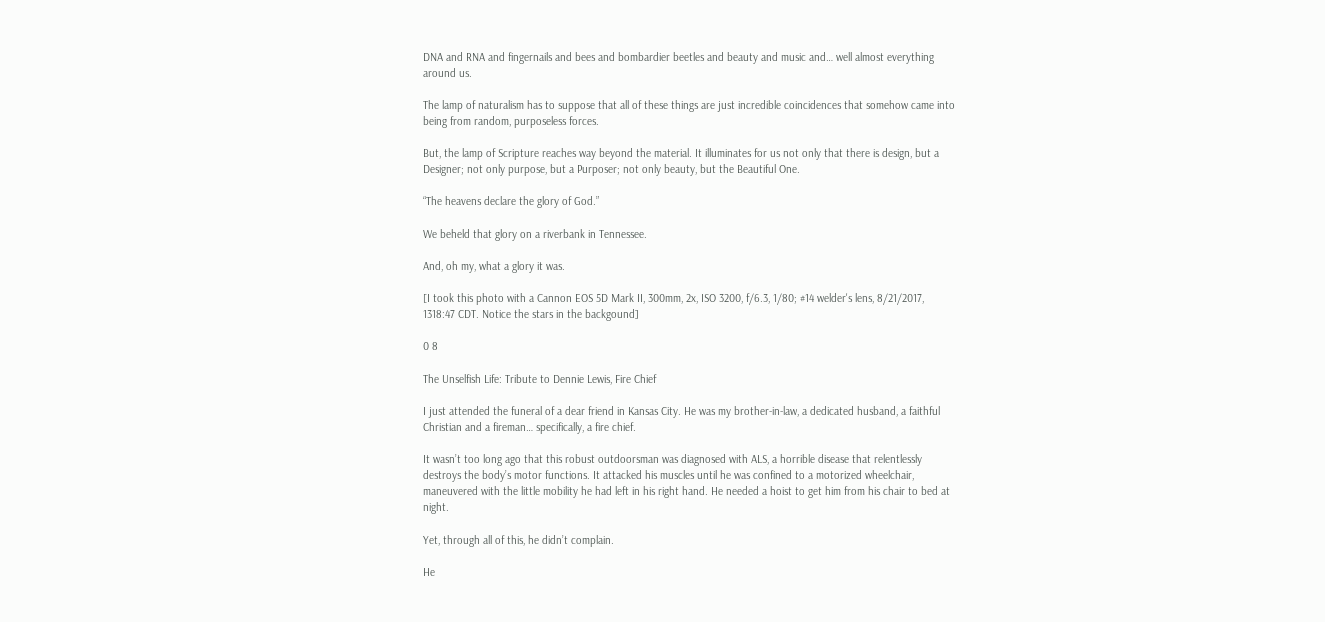DNA and RNA and fingernails and bees and bombardier beetles and beauty and music and… well almost everything around us.

The lamp of naturalism has to suppose that all of these things are just incredible coincidences that somehow came into being from random, purposeless forces.

But, the lamp of Scripture reaches way beyond the material. It illuminates for us not only that there is design, but a Designer; not only purpose, but a Purposer; not only beauty, but the Beautiful One.

“The heavens declare the glory of God.”

We beheld that glory on a riverbank in Tennessee.

And, oh my, what a glory it was.

[I took this photo with a Cannon EOS 5D Mark II, 300mm, 2x, ISO 3200, f/6.3, 1/80; #14 welder's lens, 8/21/2017, 1318:47 CDT. Notice the stars in the backgound]

0 8

The Unselfish Life: Tribute to Dennie Lewis, Fire Chief

I just attended the funeral of a dear friend in Kansas City. He was my brother-in-law, a dedicated husband, a faithful Christian and a fireman… specifically, a fire chief.

It wasn’t too long ago that this robust outdoorsman was diagnosed with ALS, a horrible disease that relentlessly destroys the body’s motor functions. It attacked his muscles until he was confined to a motorized wheelchair, maneuvered with the little mobility he had left in his right hand. He needed a hoist to get him from his chair to bed at night.

Yet, through all of this, he didn’t complain.

He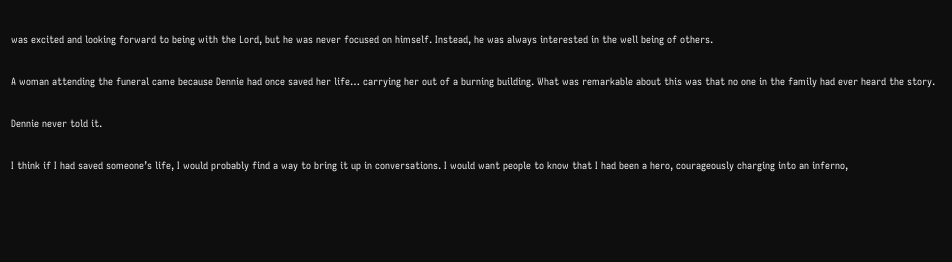was excited and looking forward to being with the Lord, but he was never focused on himself. Instead, he was always interested in the well being of others.

A woman attending the funeral came because Dennie had once saved her life… carrying her out of a burning building. What was remarkable about this was that no one in the family had ever heard the story.

Dennie never told it.

I think if I had saved someone’s life, I would probably find a way to bring it up in conversations. I would want people to know that I had been a hero, courageously charging into an inferno,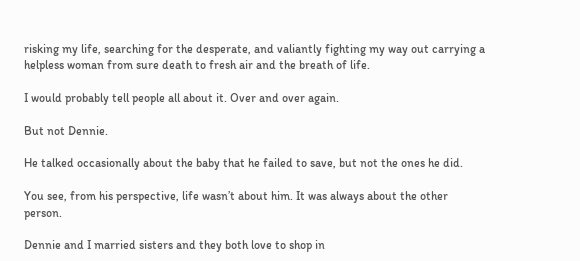risking my life, searching for the desperate, and valiantly fighting my way out carrying a helpless woman from sure death to fresh air and the breath of life.

I would probably tell people all about it. Over and over again.

But not Dennie.

He talked occasionally about the baby that he failed to save, but not the ones he did.

You see, from his perspective, life wasn’t about him. It was always about the other person.

Dennie and I married sisters and they both love to shop in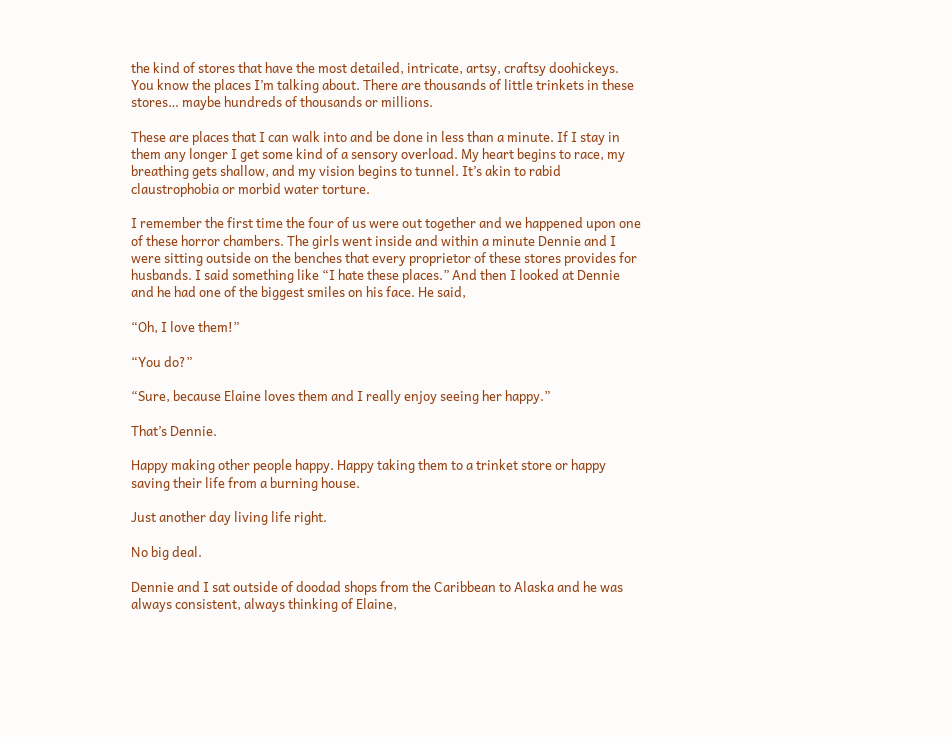the kind of stores that have the most detailed, intricate, artsy, craftsy doohickeys. You know the places I’m talking about. There are thousands of little trinkets in these stores… maybe hundreds of thousands or millions.

These are places that I can walk into and be done in less than a minute. If I stay in them any longer I get some kind of a sensory overload. My heart begins to race, my breathing gets shallow, and my vision begins to tunnel. It’s akin to rabid claustrophobia or morbid water torture.

I remember the first time the four of us were out together and we happened upon one of these horror chambers. The girls went inside and within a minute Dennie and I were sitting outside on the benches that every proprietor of these stores provides for husbands. I said something like “I hate these places.” And then I looked at Dennie and he had one of the biggest smiles on his face. He said,

“Oh, I love them!”

“You do?”

“Sure, because Elaine loves them and I really enjoy seeing her happy.”

That’s Dennie.

Happy making other people happy. Happy taking them to a trinket store or happy saving their life from a burning house.

Just another day living life right.

No big deal.

Dennie and I sat outside of doodad shops from the Caribbean to Alaska and he was always consistent, always thinking of Elaine,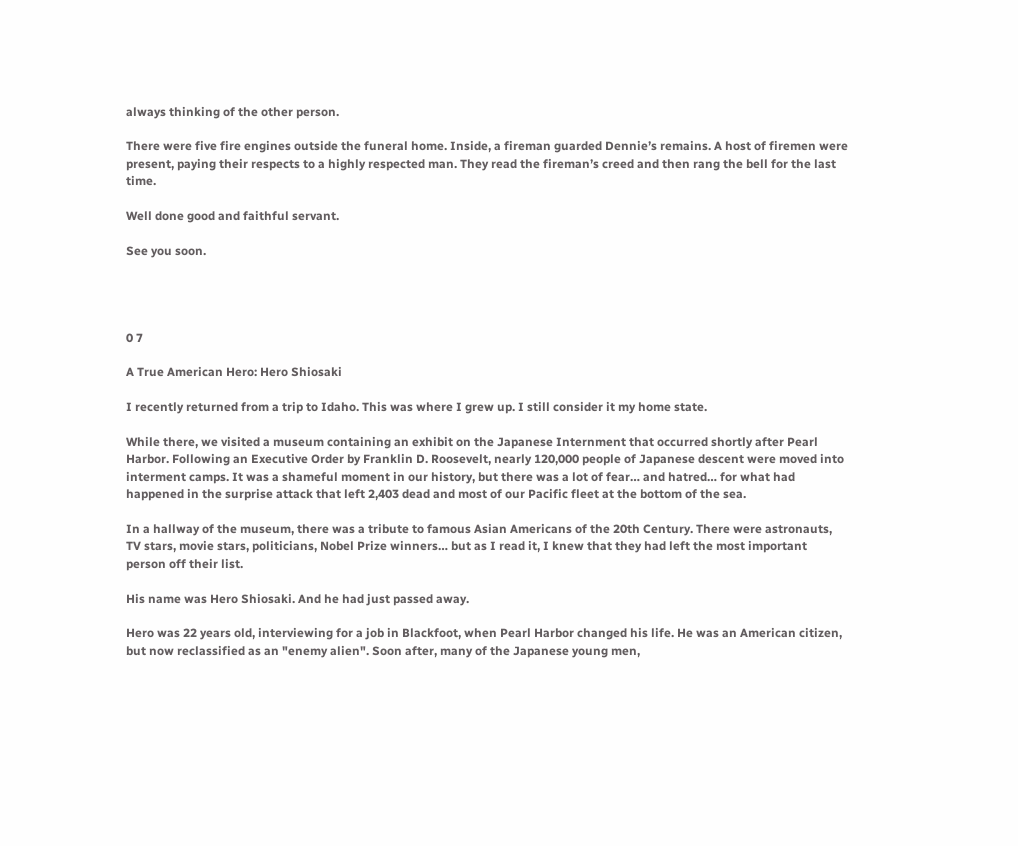always thinking of the other person.

There were five fire engines outside the funeral home. Inside, a fireman guarded Dennie’s remains. A host of firemen were present, paying their respects to a highly respected man. They read the fireman’s creed and then rang the bell for the last time.

Well done good and faithful servant.

See you soon.




0 7

A True American Hero: Hero Shiosaki

I recently returned from a trip to Idaho. This was where I grew up. I still consider it my home state.

While there, we visited a museum containing an exhibit on the Japanese Internment that occurred shortly after Pearl Harbor. Following an Executive Order by Franklin D. Roosevelt, nearly 120,000 people of Japanese descent were moved into interment camps. It was a shameful moment in our history, but there was a lot of fear… and hatred… for what had happened in the surprise attack that left 2,403 dead and most of our Pacific fleet at the bottom of the sea.

In a hallway of the museum, there was a tribute to famous Asian Americans of the 20th Century. There were astronauts, TV stars, movie stars, politicians, Nobel Prize winners… but as I read it, I knew that they had left the most important person off their list.

His name was Hero Shiosaki. And he had just passed away.

Hero was 22 years old, interviewing for a job in Blackfoot, when Pearl Harbor changed his life. He was an American citizen, but now reclassified as an "enemy alien". Soon after, many of the Japanese young men,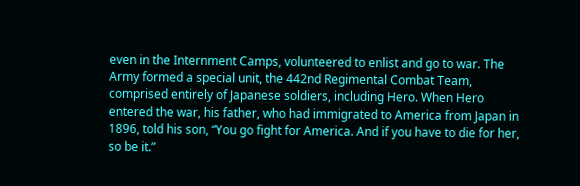even in the Internment Camps, volunteered to enlist and go to war. The Army formed a special unit, the 442nd Regimental Combat Team, comprised entirely of Japanese soldiers, including Hero. When Hero entered the war, his father, who had immigrated to America from Japan in 1896, told his son, “You go fight for America. And if you have to die for her, so be it.”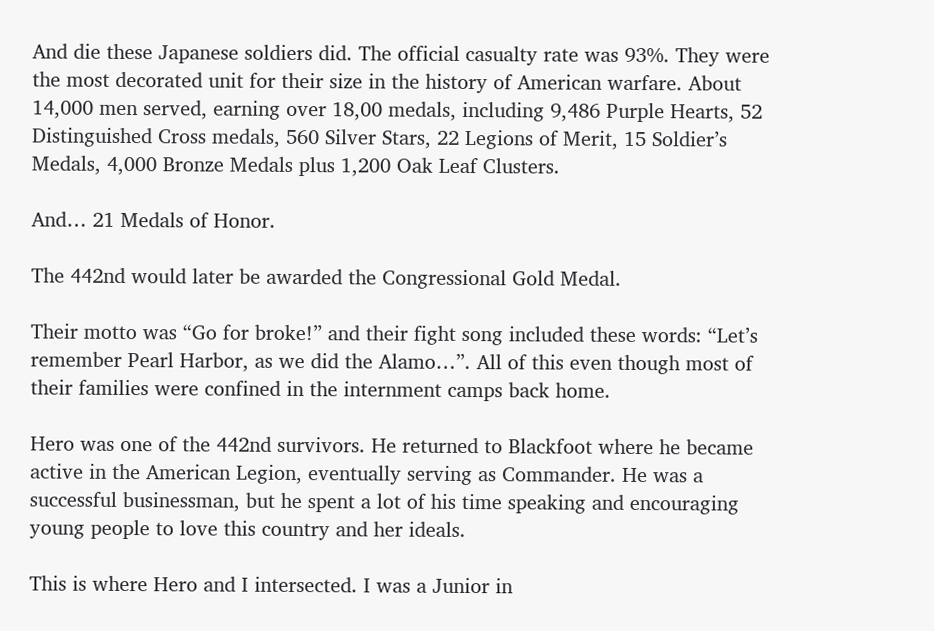And die these Japanese soldiers did. The official casualty rate was 93%. They were the most decorated unit for their size in the history of American warfare. About 14,000 men served, earning over 18,00 medals, including 9,486 Purple Hearts, 52 Distinguished Cross medals, 560 Silver Stars, 22 Legions of Merit, 15 Soldier’s Medals, 4,000 Bronze Medals plus 1,200 Oak Leaf Clusters.

And… 21 Medals of Honor.

The 442nd would later be awarded the Congressional Gold Medal.

Their motto was “Go for broke!” and their fight song included these words: “Let’s remember Pearl Harbor, as we did the Alamo…”. All of this even though most of their families were confined in the internment camps back home.

Hero was one of the 442nd survivors. He returned to Blackfoot where he became active in the American Legion, eventually serving as Commander. He was a successful businessman, but he spent a lot of his time speaking and encouraging young people to love this country and her ideals.

This is where Hero and I intersected. I was a Junior in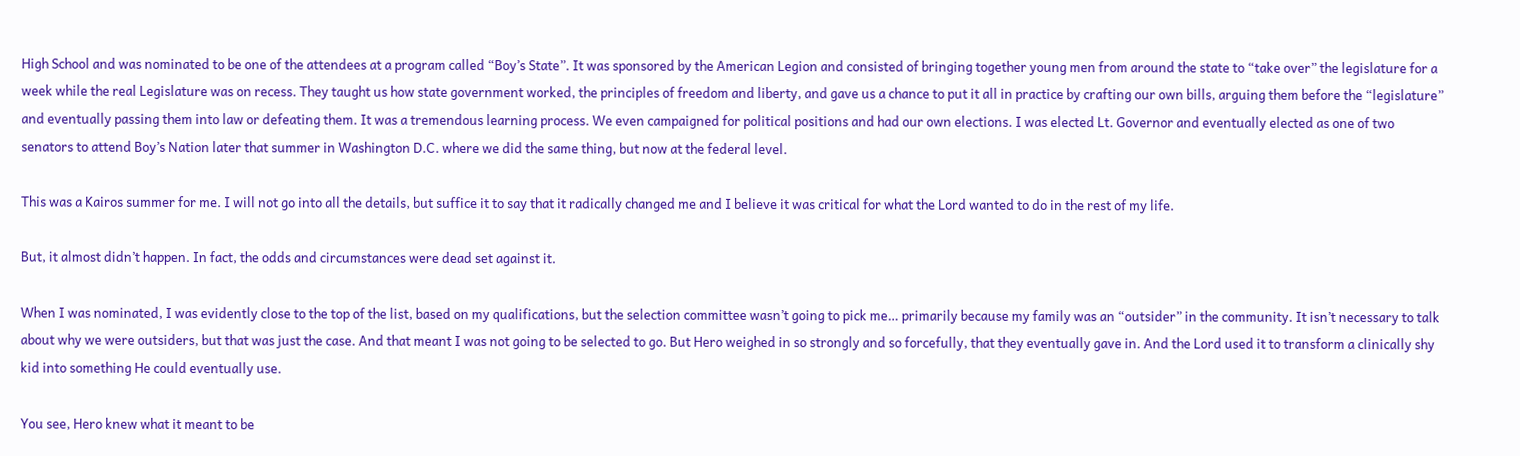High School and was nominated to be one of the attendees at a program called “Boy’s State”. It was sponsored by the American Legion and consisted of bringing together young men from around the state to “take over” the legislature for a week while the real Legislature was on recess. They taught us how state government worked, the principles of freedom and liberty, and gave us a chance to put it all in practice by crafting our own bills, arguing them before the “legislature” and eventually passing them into law or defeating them. It was a tremendous learning process. We even campaigned for political positions and had our own elections. I was elected Lt. Governor and eventually elected as one of two senators to attend Boy’s Nation later that summer in Washington D.C. where we did the same thing, but now at the federal level.

This was a Kairos summer for me. I will not go into all the details, but suffice it to say that it radically changed me and I believe it was critical for what the Lord wanted to do in the rest of my life.

But, it almost didn’t happen. In fact, the odds and circumstances were dead set against it.

When I was nominated, I was evidently close to the top of the list, based on my qualifications, but the selection committee wasn’t going to pick me… primarily because my family was an “outsider” in the community. It isn’t necessary to talk about why we were outsiders, but that was just the case. And that meant I was not going to be selected to go. But Hero weighed in so strongly and so forcefully, that they eventually gave in. And the Lord used it to transform a clinically shy kid into something He could eventually use.

You see, Hero knew what it meant to be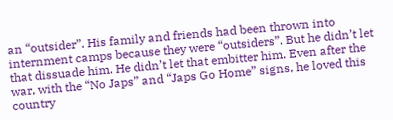an “outsider”. His family and friends had been thrown into internment camps because they were “outsiders”. But he didn’t let that dissuade him. He didn’t let that embitter him. Even after the war, with the “No Japs” and “Japs Go Home” signs, he loved this country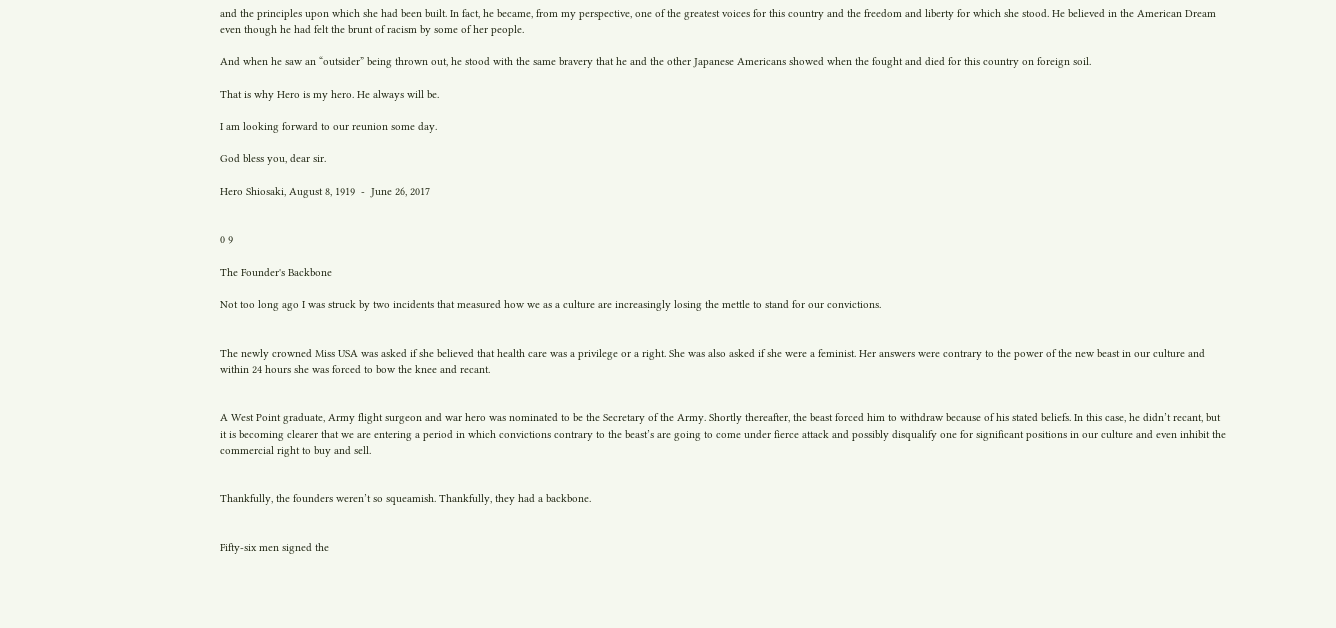and the principles upon which she had been built. In fact, he became, from my perspective, one of the greatest voices for this country and the freedom and liberty for which she stood. He believed in the American Dream even though he had felt the brunt of racism by some of her people.

And when he saw an “outsider” being thrown out, he stood with the same bravery that he and the other Japanese Americans showed when the fought and died for this country on foreign soil.

That is why Hero is my hero. He always will be.

I am looking forward to our reunion some day.

God bless you, dear sir.

Hero Shiosaki, August 8, 1919  -  June 26, 2017


0 9

The Founder's Backbone

Not too long ago I was struck by two incidents that measured how we as a culture are increasingly losing the mettle to stand for our convictions.


The newly crowned Miss USA was asked if she believed that health care was a privilege or a right. She was also asked if she were a feminist. Her answers were contrary to the power of the new beast in our culture and within 24 hours she was forced to bow the knee and recant.


A West Point graduate, Army flight surgeon and war hero was nominated to be the Secretary of the Army. Shortly thereafter, the beast forced him to withdraw because of his stated beliefs. In this case, he didn’t recant, but it is becoming clearer that we are entering a period in which convictions contrary to the beast’s are going to come under fierce attack and possibly disqualify one for significant positions in our culture and even inhibit the commercial right to buy and sell.


Thankfully, the founders weren’t so squeamish. Thankfully, they had a backbone.


Fifty-six men signed the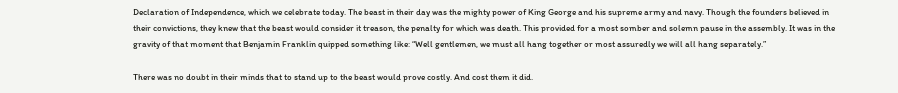Declaration of Independence, which we celebrate today. The beast in their day was the mighty power of King George and his supreme army and navy. Though the founders believed in their convictions, they knew that the beast would consider it treason, the penalty for which was death. This provided for a most somber and solemn pause in the assembly. It was in the gravity of that moment that Benjamin Franklin quipped something like: “Well gentlemen, we must all hang together or most assuredly we will all hang separately.”

There was no doubt in their minds that to stand up to the beast would prove costly. And cost them it did.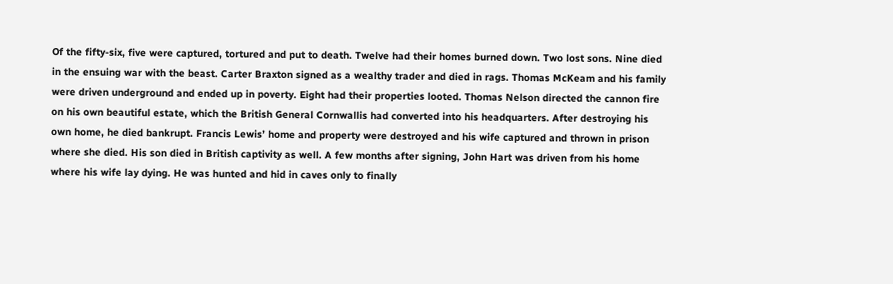Of the fifty-six, five were captured, tortured and put to death. Twelve had their homes burned down. Two lost sons. Nine died in the ensuing war with the beast. Carter Braxton signed as a wealthy trader and died in rags. Thomas McKeam and his family were driven underground and ended up in poverty. Eight had their properties looted. Thomas Nelson directed the cannon fire on his own beautiful estate, which the British General Cornwallis had converted into his headquarters. After destroying his own home, he died bankrupt. Francis Lewis’ home and property were destroyed and his wife captured and thrown in prison where she died. His son died in British captivity as well. A few months after signing, John Hart was driven from his home where his wife lay dying. He was hunted and hid in caves only to finally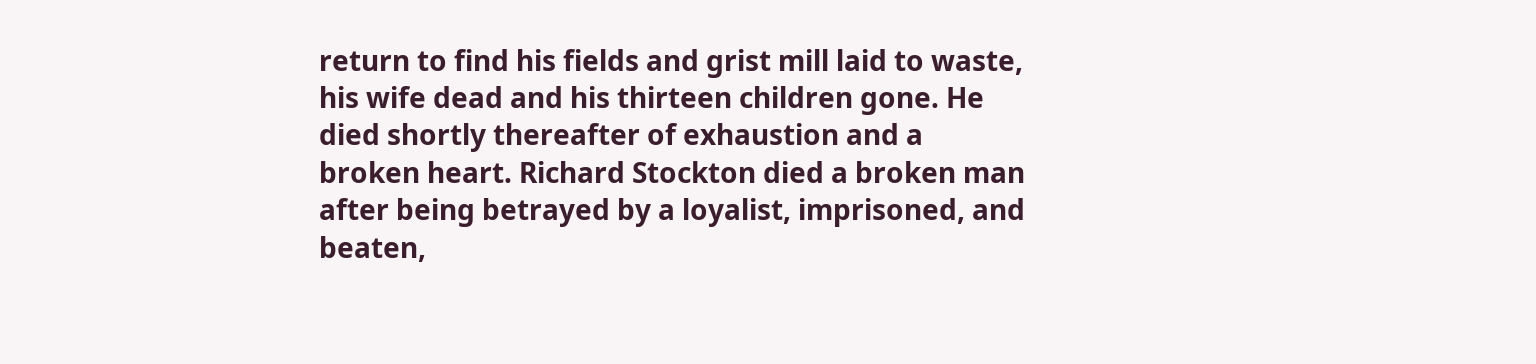return to find his fields and grist mill laid to waste, his wife dead and his thirteen children gone. He died shortly thereafter of exhaustion and a broken heart. Richard Stockton died a broken man after being betrayed by a loyalist, imprisoned, and beaten,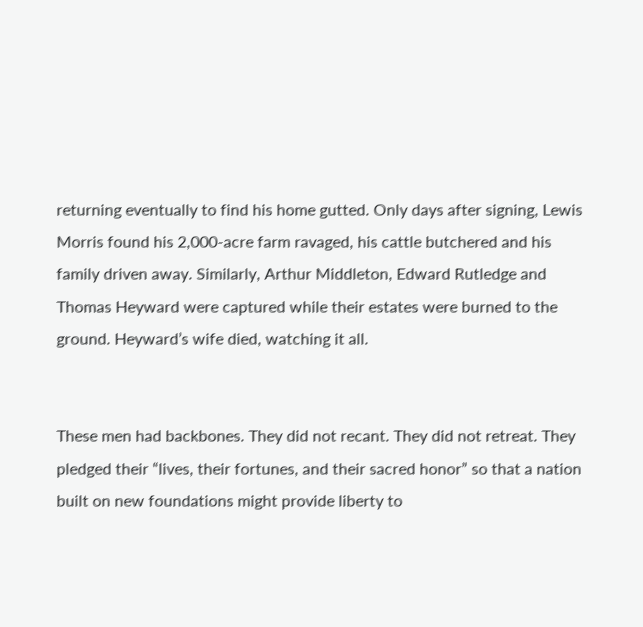returning eventually to find his home gutted. Only days after signing, Lewis Morris found his 2,000-acre farm ravaged, his cattle butchered and his family driven away. Similarly, Arthur Middleton, Edward Rutledge and Thomas Heyward were captured while their estates were burned to the ground. Heyward’s wife died, watching it all.


These men had backbones. They did not recant. They did not retreat. They pledged their “lives, their fortunes, and their sacred honor” so that a nation built on new foundations might provide liberty to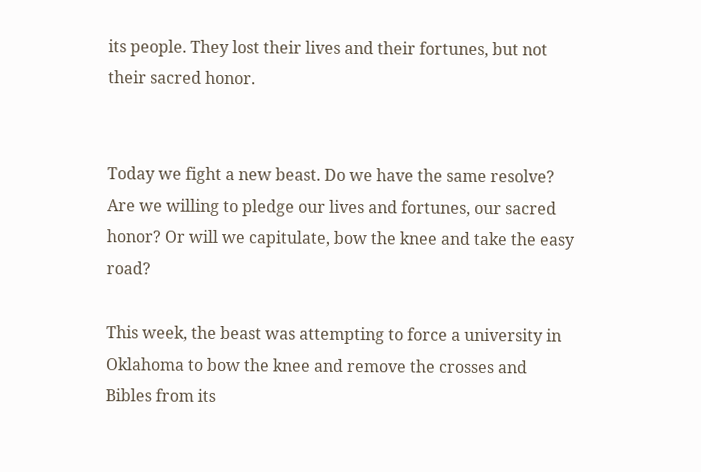its people. They lost their lives and their fortunes, but not their sacred honor.


Today we fight a new beast. Do we have the same resolve? Are we willing to pledge our lives and fortunes, our sacred honor? Or will we capitulate, bow the knee and take the easy road?

This week, the beast was attempting to force a university in Oklahoma to bow the knee and remove the crosses and Bibles from its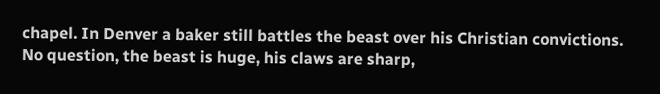chapel. In Denver a baker still battles the beast over his Christian convictions. No question, the beast is huge, his claws are sharp,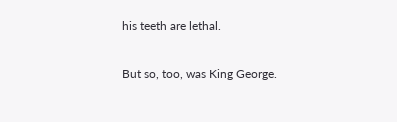his teeth are lethal.

But so, too, was King George.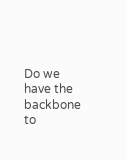Do we have the backbone to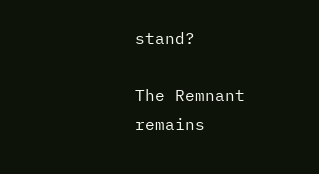stand?

The Remnant remains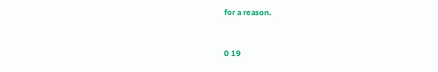for a reason.


0 19